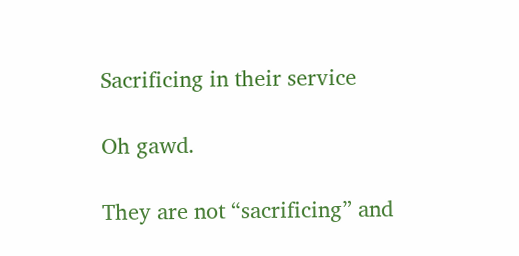Sacrificing in their service

Oh gawd.

They are not “sacrificing” and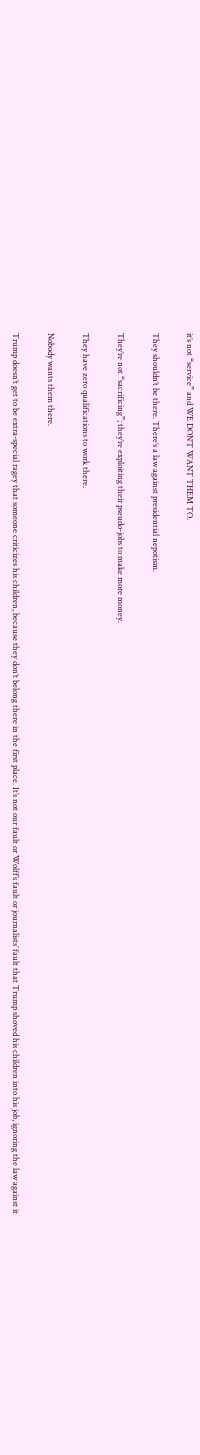it’s not “service” and WE DON’T WANT THEM TO.

They shouldn’t be there. There’s a law against presidential nepotism.

They’re not “sacrificing”; they’re exploiting their pseudo-jobs to make more money.

They have zero qualifications to work there.

Nobody wants them there.

Trump doesn’t get to be extra-special ragey that someone criticizes his children, because they don’t belong there in the first place. It’s not our fault or Wolff’s fault or journalists’ fault that Trump shoved his children into his job, ignoring the law against it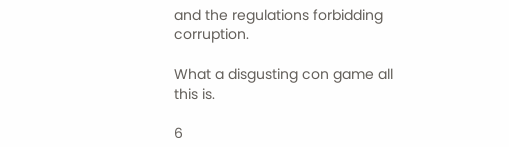and the regulations forbidding corruption.

What a disgusting con game all this is.

6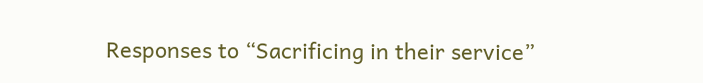Responses to “Sacrificing in their service”